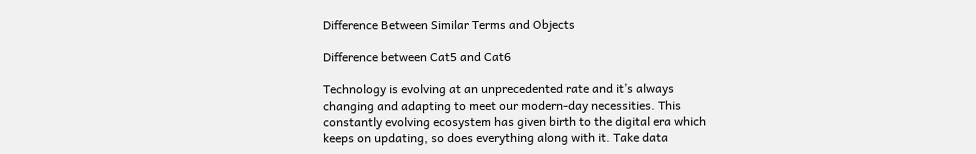Difference Between Similar Terms and Objects

Difference between Cat5 and Cat6

Technology is evolving at an unprecedented rate and it’s always changing and adapting to meet our modern-day necessities. This constantly evolving ecosystem has given birth to the digital era which keeps on updating, so does everything along with it. Take data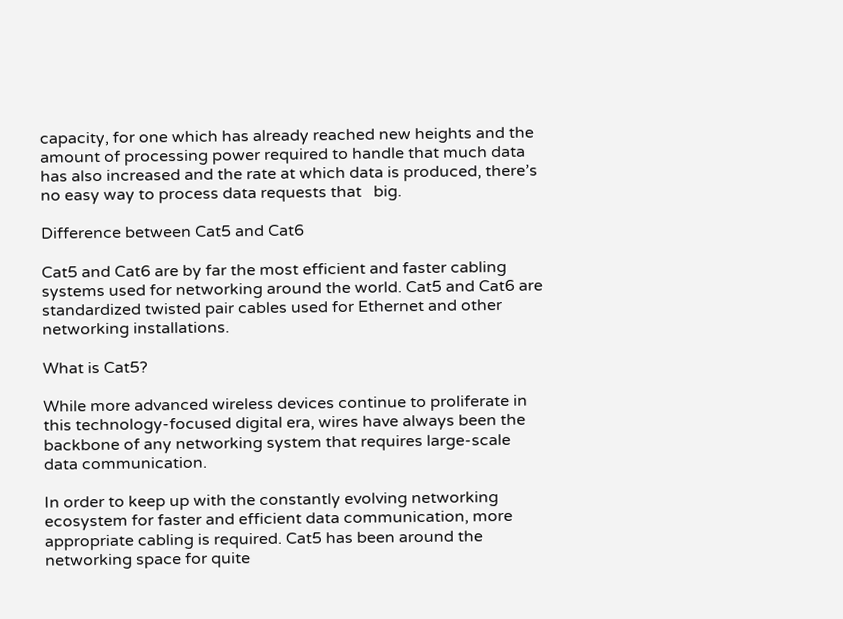capacity, for one which has already reached new heights and the amount of processing power required to handle that much data has also increased and the rate at which data is produced, there’s no easy way to process data requests that   big.

Difference between Cat5 and Cat6

Cat5 and Cat6 are by far the most efficient and faster cabling systems used for networking around the world. Cat5 and Cat6 are standardized twisted pair cables used for Ethernet and other networking installations.

What is Cat5?

While more advanced wireless devices continue to proliferate in this technology-focused digital era, wires have always been the backbone of any networking system that requires large-scale data communication.

In order to keep up with the constantly evolving networking ecosystem for faster and efficient data communication, more appropriate cabling is required. Cat5 has been around the networking space for quite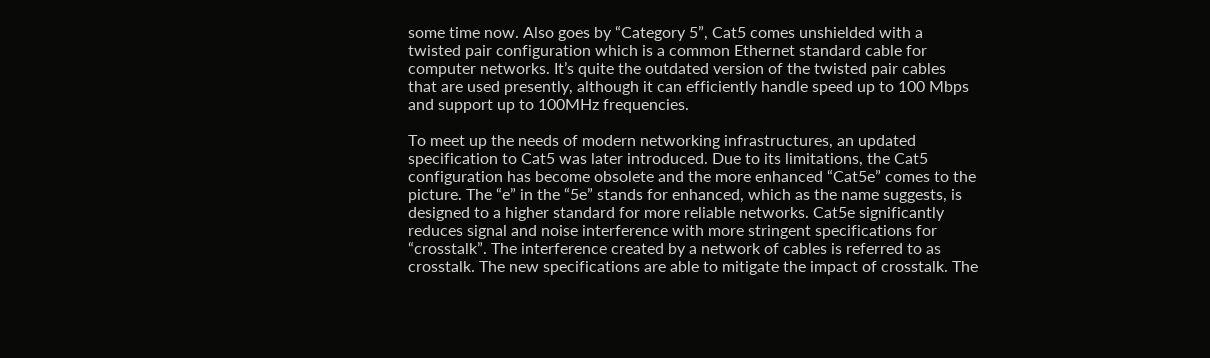some time now. Also goes by “Category 5”, Cat5 comes unshielded with a twisted pair configuration which is a common Ethernet standard cable for computer networks. It’s quite the outdated version of the twisted pair cables that are used presently, although it can efficiently handle speed up to 100 Mbps and support up to 100MHz frequencies.

To meet up the needs of modern networking infrastructures, an updated specification to Cat5 was later introduced. Due to its limitations, the Cat5 configuration has become obsolete and the more enhanced “Cat5e” comes to the picture. The “e” in the “5e” stands for enhanced, which as the name suggests, is designed to a higher standard for more reliable networks. Cat5e significantly reduces signal and noise interference with more stringent specifications for “crosstalk”. The interference created by a network of cables is referred to as crosstalk. The new specifications are able to mitigate the impact of crosstalk. The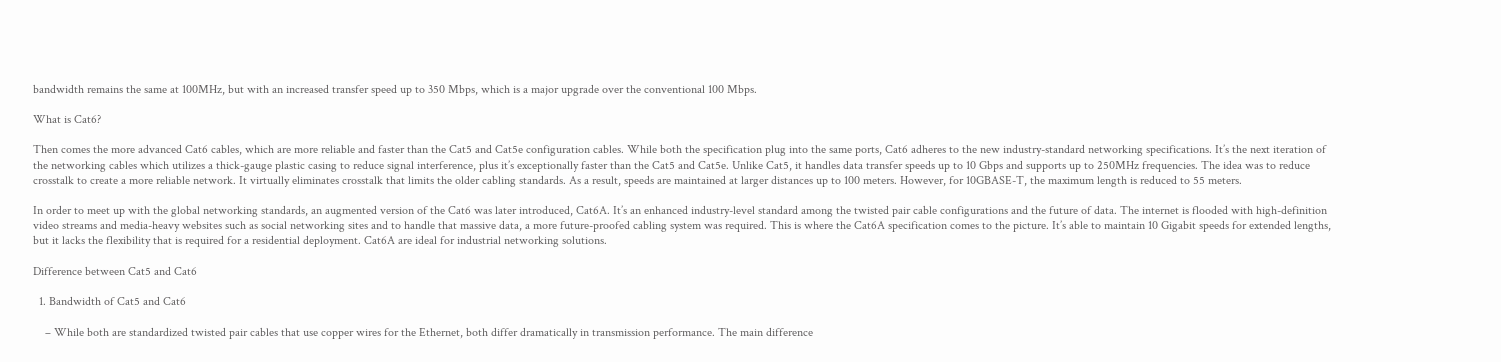bandwidth remains the same at 100MHz, but with an increased transfer speed up to 350 Mbps, which is a major upgrade over the conventional 100 Mbps.

What is Cat6?

Then comes the more advanced Cat6 cables, which are more reliable and faster than the Cat5 and Cat5e configuration cables. While both the specification plug into the same ports, Cat6 adheres to the new industry-standard networking specifications. It’s the next iteration of the networking cables which utilizes a thick-gauge plastic casing to reduce signal interference, plus it’s exceptionally faster than the Cat5 and Cat5e. Unlike Cat5, it handles data transfer speeds up to 10 Gbps and supports up to 250MHz frequencies. The idea was to reduce crosstalk to create a more reliable network. It virtually eliminates crosstalk that limits the older cabling standards. As a result, speeds are maintained at larger distances up to 100 meters. However, for 10GBASE-T, the maximum length is reduced to 55 meters.

In order to meet up with the global networking standards, an augmented version of the Cat6 was later introduced, Cat6A. It’s an enhanced industry-level standard among the twisted pair cable configurations and the future of data. The internet is flooded with high-definition video streams and media-heavy websites such as social networking sites and to handle that massive data, a more future-proofed cabling system was required. This is where the Cat6A specification comes to the picture. It’s able to maintain 10 Gigabit speeds for extended lengths, but it lacks the flexibility that is required for a residential deployment. Cat6A are ideal for industrial networking solutions.

Difference between Cat5 and Cat6

  1. Bandwidth of Cat5 and Cat6

    – While both are standardized twisted pair cables that use copper wires for the Ethernet, both differ dramatically in transmission performance. The main difference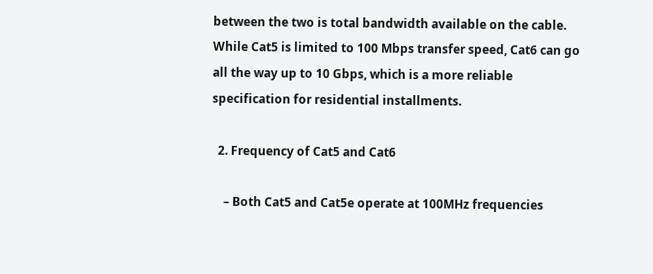between the two is total bandwidth available on the cable. While Cat5 is limited to 100 Mbps transfer speed, Cat6 can go all the way up to 10 Gbps, which is a more reliable specification for residential installments.

  2. Frequency of Cat5 and Cat6

    – Both Cat5 and Cat5e operate at 100MHz frequencies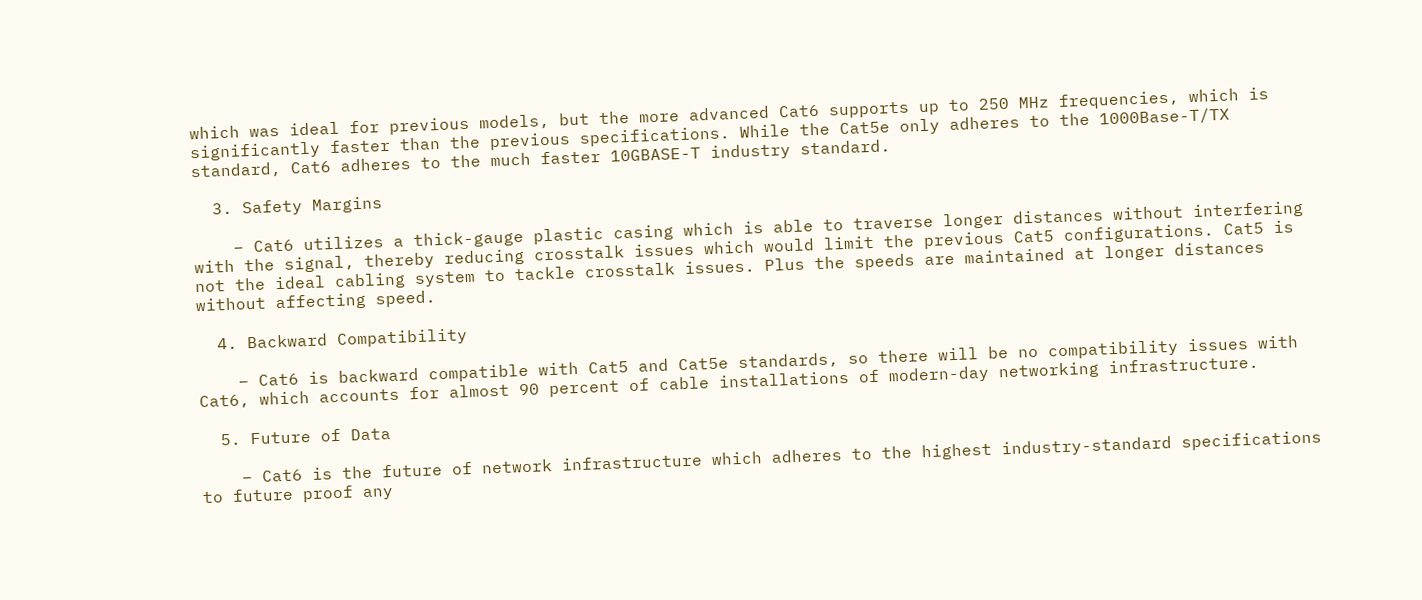which was ideal for previous models, but the more advanced Cat6 supports up to 250 MHz frequencies, which is significantly faster than the previous specifications. While the Cat5e only adheres to the 1000Base-T/TX standard, Cat6 adheres to the much faster 10GBASE-T industry standard.

  3. Safety Margins

    – Cat6 utilizes a thick-gauge plastic casing which is able to traverse longer distances without interfering with the signal, thereby reducing crosstalk issues which would limit the previous Cat5 configurations. Cat5 is not the ideal cabling system to tackle crosstalk issues. Plus the speeds are maintained at longer distances without affecting speed.

  4. Backward Compatibility

    – Cat6 is backward compatible with Cat5 and Cat5e standards, so there will be no compatibility issues with Cat6, which accounts for almost 90 percent of cable installations of modern-day networking infrastructure.

  5. Future of Data

    – Cat6 is the future of network infrastructure which adheres to the highest industry-standard specifications to future proof any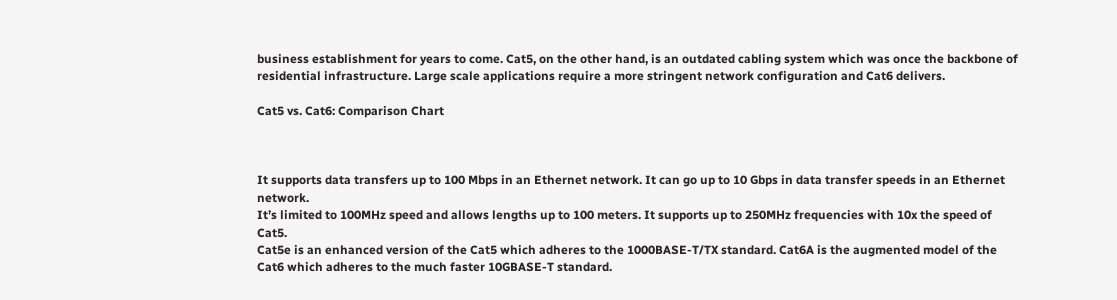business establishment for years to come. Cat5, on the other hand, is an outdated cabling system which was once the backbone of residential infrastructure. Large scale applications require a more stringent network configuration and Cat6 delivers.

Cat5 vs. Cat6: Comparison Chart



It supports data transfers up to 100 Mbps in an Ethernet network. It can go up to 10 Gbps in data transfer speeds in an Ethernet network.
It’s limited to 100MHz speed and allows lengths up to 100 meters. It supports up to 250MHz frequencies with 10x the speed of Cat5.
Cat5e is an enhanced version of the Cat5 which adheres to the 1000BASE-T/TX standard. Cat6A is the augmented model of the Cat6 which adheres to the much faster 10GBASE-T standard.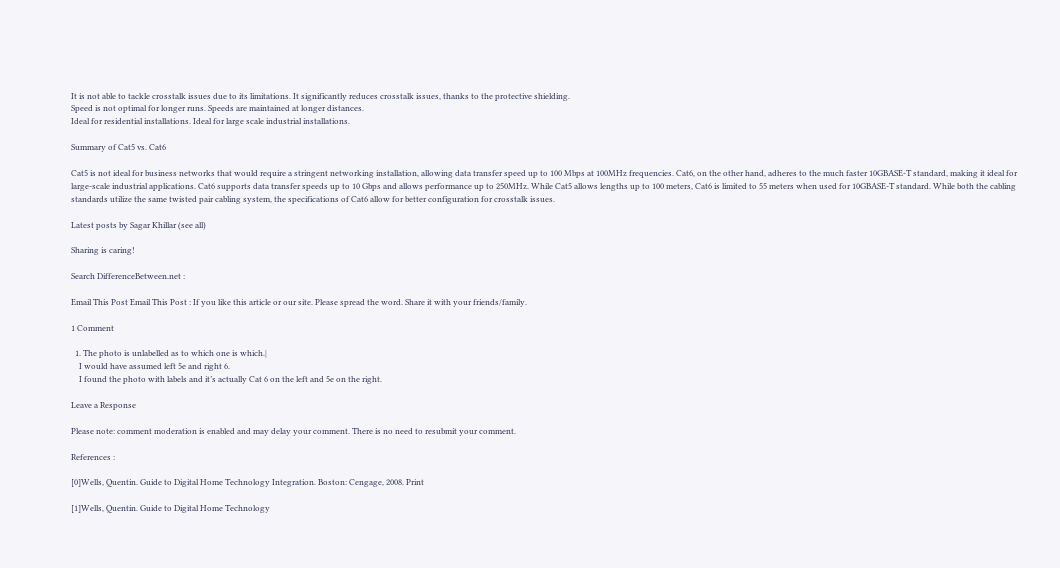It is not able to tackle crosstalk issues due to its limitations. It significantly reduces crosstalk issues, thanks to the protective shielding.
Speed is not optimal for longer runs. Speeds are maintained at longer distances.
Ideal for residential installations. Ideal for large scale industrial installations.

Summary of Cat5 vs. Cat6

Cat5 is not ideal for business networks that would require a stringent networking installation, allowing data transfer speed up to 100 Mbps at 100MHz frequencies. Cat6, on the other hand, adheres to the much faster 10GBASE-T standard, making it ideal for large-scale industrial applications. Cat6 supports data transfer speeds up to 10 Gbps and allows performance up to 250MHz. While Cat5 allows lengths up to 100 meters, Cat6 is limited to 55 meters when used for 10GBASE-T standard. While both the cabling standards utilize the same twisted pair cabling system, the specifications of Cat6 allow for better configuration for crosstalk issues.

Latest posts by Sagar Khillar (see all)

Sharing is caring!

Search DifferenceBetween.net :

Email This Post Email This Post : If you like this article or our site. Please spread the word. Share it with your friends/family.

1 Comment

  1. The photo is unlabelled as to which one is which.|
    I would have assumed left 5e and right 6.
    I found the photo with labels and it’s actually Cat 6 on the left and 5e on the right.

Leave a Response

Please note: comment moderation is enabled and may delay your comment. There is no need to resubmit your comment.

References :

[0]Wells, Quentin. Guide to Digital Home Technology Integration. Boston: Cengage, 2008. Print

[1]Wells, Quentin. Guide to Digital Home Technology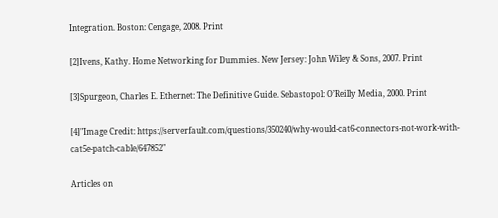Integration. Boston: Cengage, 2008. Print

[2]Ivens, Kathy. Home Networking for Dummies. New Jersey: John Wiley & Sons, 2007. Print

[3]Spurgeon, Charles E. Ethernet: The Definitive Guide. Sebastopol: O’Reilly Media, 2000. Print

[4]"Image Credit: https://serverfault.com/questions/350240/why-would-cat6-connectors-not-work-with-cat5e-patch-cable/647852"

Articles on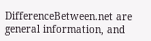DifferenceBetween.net are general information, and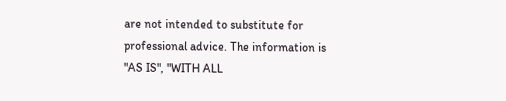are not intended to substitute for professional advice. The information is "AS IS", "WITH ALL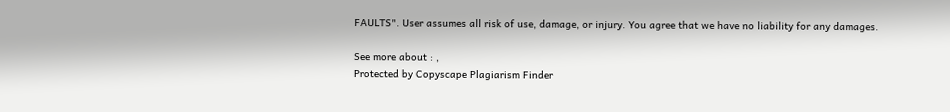FAULTS". User assumes all risk of use, damage, or injury. You agree that we have no liability for any damages.

See more about : ,
Protected by Copyscape Plagiarism Finder